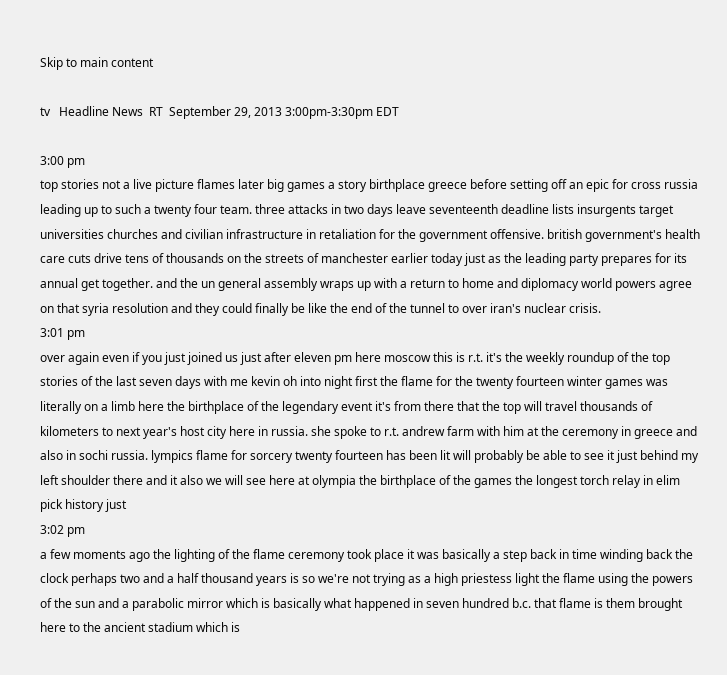Skip to main content

tv   Headline News  RT  September 29, 2013 3:00pm-3:30pm EDT

3:00 pm
top stories not a live picture flames later big games a story birthplace greece before setting off an epic for cross russia leading up to such a twenty four team. three attacks in two days leave seventeenth deadline lists insurgents target universities churches and civilian infrastructure in retaliation for the government offensive. british government's health care cuts drive tens of thousands on the streets of manchester earlier today just as the leading party prepares for its annual get together. and the un general assembly wraps up with a return to home and diplomacy world powers agree on that syria resolution and they could finally be like the end of the tunnel to over iran's nuclear crisis.
3:01 pm
over again even if you just joined us just after eleven pm here moscow this is r.t. it's the weekly roundup of the top stories of the last seven days with me kevin oh into night first the flame for the twenty fourteen winter games was literally on a limb here the birthplace of the legendary event it's from there that the top will travel thousands of kilometers to next year's host city here in russia. she spoke to r.t. andrew farm with him at the ceremony in greece and also in sochi russia. lympics flame for sorcery twenty fourteen has been lit will probably be able to see it just behind my left shoulder there and it also we will see here at olympia the birthplace of the games the longest torch relay in elim pick history just
3:02 pm
a few moments ago the lighting of the flame ceremony took place it was basically a step back in time winding back the clock perhaps two and a half thousand years is so we're not trying as a high priestess light the flame using the powers of the sun and a parabolic mirror which is basically what happened in seven hundred b.c. that flame is them brought here to the ancient stadium which is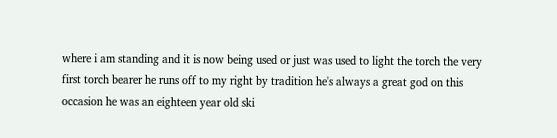where i am standing and it is now being used or just was used to light the torch the very first torch bearer he runs off to my right by tradition he's always a great god on this occasion he was an eighteen year old ski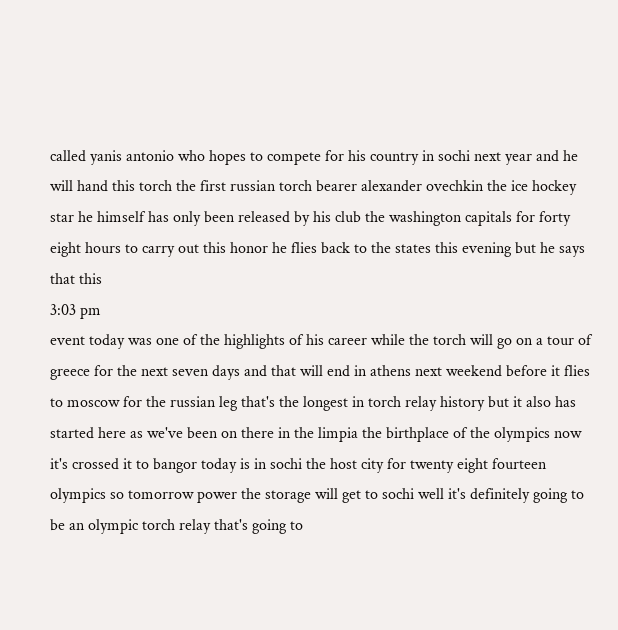called yanis antonio who hopes to compete for his country in sochi next year and he will hand this torch the first russian torch bearer alexander ovechkin the ice hockey star he himself has only been released by his club the washington capitals for forty eight hours to carry out this honor he flies back to the states this evening but he says that this
3:03 pm
event today was one of the highlights of his career while the torch will go on a tour of greece for the next seven days and that will end in athens next weekend before it flies to moscow for the russian leg that's the longest in torch relay history but it also has started here as we've been on there in the limpia the birthplace of the olympics now it's crossed it to bangor today is in sochi the host city for twenty eight fourteen olympics so tomorrow power the storage will get to sochi well it's definitely going to be an olympic torch relay that's going to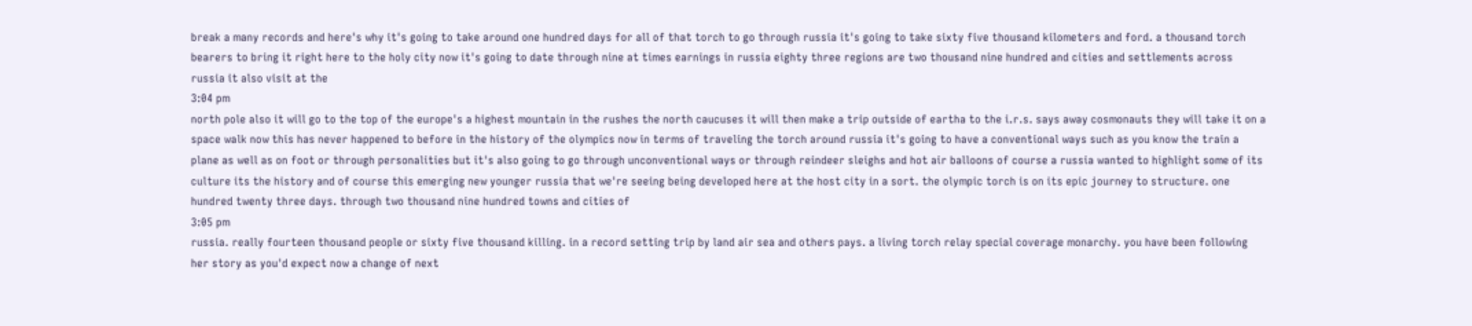break a many records and here's why it's going to take around one hundred days for all of that torch to go through russia it's going to take sixty five thousand kilometers and ford. a thousand torch bearers to bring it right here to the holy city now it's going to date through nine at times earnings in russia eighty three regions are two thousand nine hundred and cities and settlements across russia it also visit at the
3:04 pm
north pole also it will go to the top of the europe's a highest mountain in the rushes the north caucuses it will then make a trip outside of eartha to the i.r.s. says away cosmonauts they will take it on a space walk now this has never happened to before in the history of the olympics now in terms of traveling the torch around russia it's going to have a conventional ways such as you know the train a plane as well as on foot or through personalities but it's also going to go through unconventional ways or through reindeer sleighs and hot air balloons of course a russia wanted to highlight some of its culture its the history and of course this emerging new younger russia that we're seeing being developed here at the host city in a sort. the olympic torch is on its epic journey to structure. one hundred twenty three days. through two thousand nine hundred towns and cities of
3:05 pm
russia. really fourteen thousand people or sixty five thousand killing. in a record setting trip by land air sea and others pays. a living torch relay special coverage monarchy. you have been following her story as you'd expect now a change of next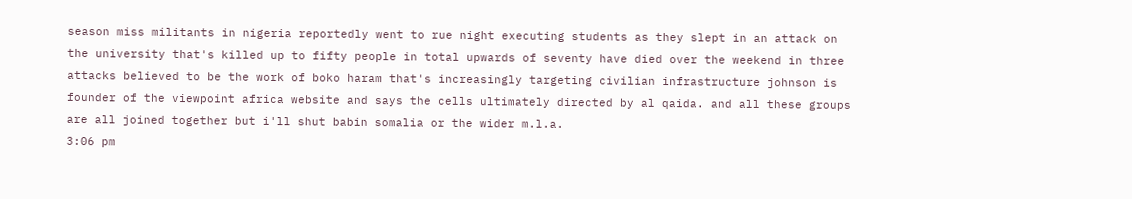season miss militants in nigeria reportedly went to rue night executing students as they slept in an attack on the university that's killed up to fifty people in total upwards of seventy have died over the weekend in three attacks believed to be the work of boko haram that's increasingly targeting civilian infrastructure johnson is founder of the viewpoint africa website and says the cells ultimately directed by al qaida. and all these groups are all joined together but i'll shut babin somalia or the wider m.l.a.
3:06 pm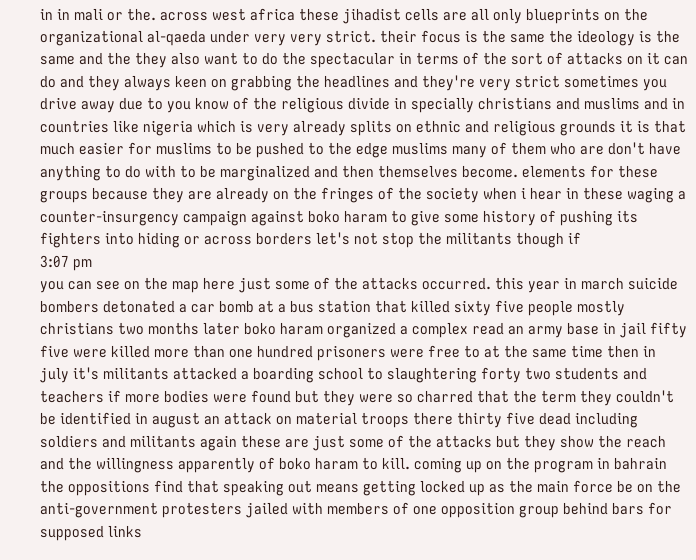in in mali or the. across west africa these jihadist cells are all only blueprints on the organizational al-qaeda under very very strict. their focus is the same the ideology is the same and the they also want to do the spectacular in terms of the sort of attacks on it can do and they always keen on grabbing the headlines and they're very strict sometimes you drive away due to you know of the religious divide in specially christians and muslims and in countries like nigeria which is very already splits on ethnic and religious grounds it is that much easier for muslims to be pushed to the edge muslims many of them who are don't have anything to do with to be marginalized and then themselves become. elements for these groups because they are already on the fringes of the society when i hear in these waging a counter-insurgency campaign against boko haram to give some history of pushing its fighters into hiding or across borders let's not stop the militants though if
3:07 pm
you can see on the map here just some of the attacks occurred. this year in march suicide bombers detonated a car bomb at a bus station that killed sixty five people mostly christians two months later boko haram organized a complex read an army base in jail fifty five were killed more than one hundred prisoners were free to at the same time then in july it's militants attacked a boarding school to slaughtering forty two students and teachers if more bodies were found but they were so charred that the term they couldn't be identified in august an attack on material troops there thirty five dead including soldiers and militants again these are just some of the attacks but they show the reach and the willingness apparently of boko haram to kill. coming up on the program in bahrain the oppositions find that speaking out means getting locked up as the main force be on the anti-government protesters jailed with members of one opposition group behind bars for supposed links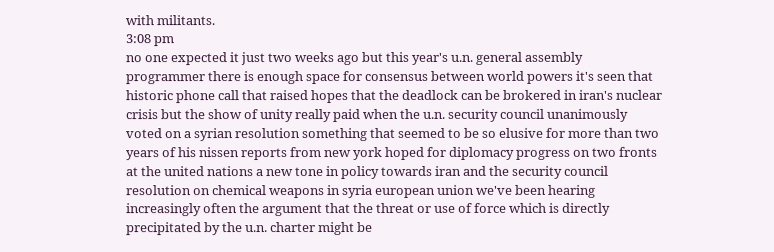with militants.
3:08 pm
no one expected it just two weeks ago but this year's u.n. general assembly programmer there is enough space for consensus between world powers it's seen that historic phone call that raised hopes that the deadlock can be brokered in iran's nuclear crisis but the show of unity really paid when the u.n. security council unanimously voted on a syrian resolution something that seemed to be so elusive for more than two years of his nissen reports from new york hoped for diplomacy progress on two fronts at the united nations a new tone in policy towards iran and the security council resolution on chemical weapons in syria european union we've been hearing increasingly often the argument that the threat or use of force which is directly precipitated by the u.n. charter might be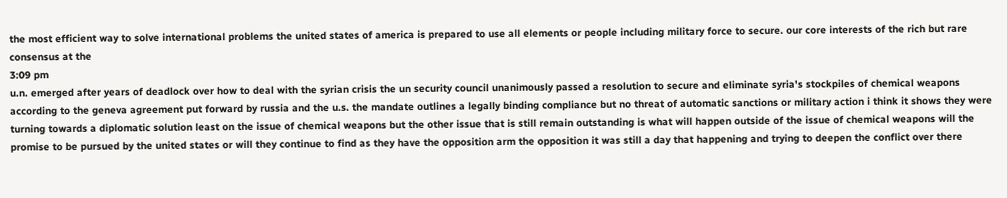the most efficient way to solve international problems the united states of america is prepared to use all elements or people including military force to secure. our core interests of the rich but rare consensus at the
3:09 pm
u.n. emerged after years of deadlock over how to deal with the syrian crisis the un security council unanimously passed a resolution to secure and eliminate syria's stockpiles of chemical weapons according to the geneva agreement put forward by russia and the u.s. the mandate outlines a legally binding compliance but no threat of automatic sanctions or military action i think it shows they were turning towards a diplomatic solution least on the issue of chemical weapons but the other issue that is still remain outstanding is what will happen outside of the issue of chemical weapons will the promise to be pursued by the united states or will they continue to find as they have the opposition arm the opposition it was still a day that happening and trying to deepen the conflict over there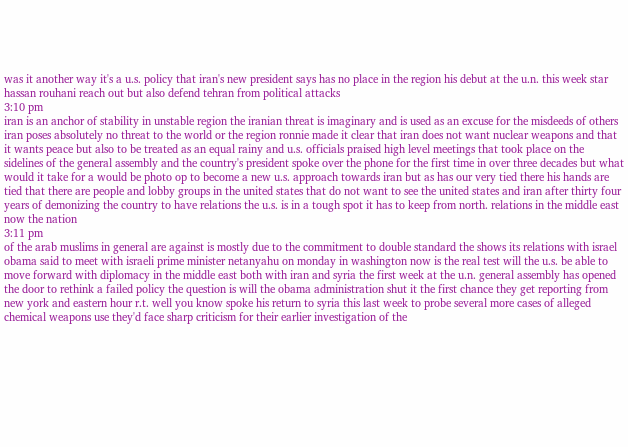was it another way it's a u.s. policy that iran's new president says has no place in the region his debut at the u.n. this week star hassan rouhani reach out but also defend tehran from political attacks
3:10 pm
iran is an anchor of stability in unstable region the iranian threat is imaginary and is used as an excuse for the misdeeds of others iran poses absolutely no threat to the world or the region ronnie made it clear that iran does not want nuclear weapons and that it wants peace but also to be treated as an equal rainy and u.s. officials praised high level meetings that took place on the sidelines of the general assembly and the country's president spoke over the phone for the first time in over three decades but what would it take for a would be photo op to become a new u.s. approach towards iran but as has our very tied there his hands are tied that there are people and lobby groups in the united states that do not want to see the united states and iran after thirty four years of demonizing the country to have relations the u.s. is in a tough spot it has to keep from north. relations in the middle east now the nation
3:11 pm
of the arab muslims in general are against is mostly due to the commitment to double standard the shows its relations with israel obama said to meet with israeli prime minister netanyahu on monday in washington now is the real test will the u.s. be able to move forward with diplomacy in the middle east both with iran and syria the first week at the u.n. general assembly has opened the door to rethink a failed policy the question is will the obama administration shut it the first chance they get reporting from new york and eastern hour r.t. well you know spoke his return to syria this last week to probe several more cases of alleged chemical weapons use they'd face sharp criticism for their earlier investigation of the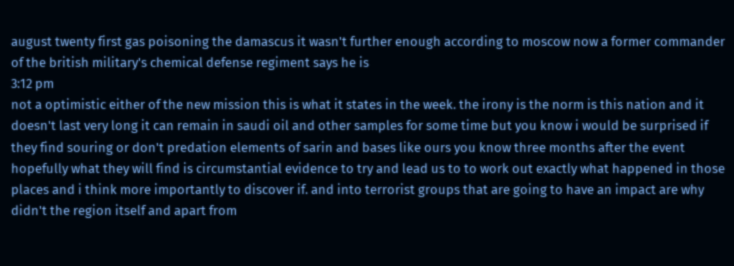august twenty first gas poisoning the damascus it wasn't further enough according to moscow now a former commander of the british military's chemical defense regiment says he is
3:12 pm
not a optimistic either of the new mission this is what it states in the week. the irony is the norm is this nation and it doesn't last very long it can remain in saudi oil and other samples for some time but you know i would be surprised if they find souring or don't predation elements of sarin and bases like ours you know three months after the event hopefully what they will find is circumstantial evidence to try and lead us to to work out exactly what happened in those places and i think more importantly to discover if. and into terrorist groups that are going to have an impact are why didn't the region itself and apart from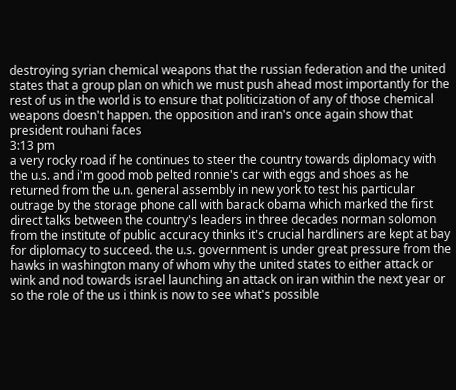destroying syrian chemical weapons that the russian federation and the united states that a group plan on which we must push ahead most importantly for the rest of us in the world is to ensure that politicization of any of those chemical weapons doesn't happen. the opposition and iran's once again show that president rouhani faces
3:13 pm
a very rocky road if he continues to steer the country towards diplomacy with the u.s. and i'm good mob pelted ronnie's car with eggs and shoes as he returned from the u.n. general assembly in new york to test his particular outrage by the storage phone call with barack obama which marked the first direct talks between the country's leaders in three decades norman solomon from the institute of public accuracy thinks it's crucial hardliners are kept at bay for diplomacy to succeed. the u.s. government is under great pressure from the hawks in washington many of whom why the united states to either attack or wink and nod towards israel launching an attack on iran within the next year or so the role of the us i think is now to see what's possible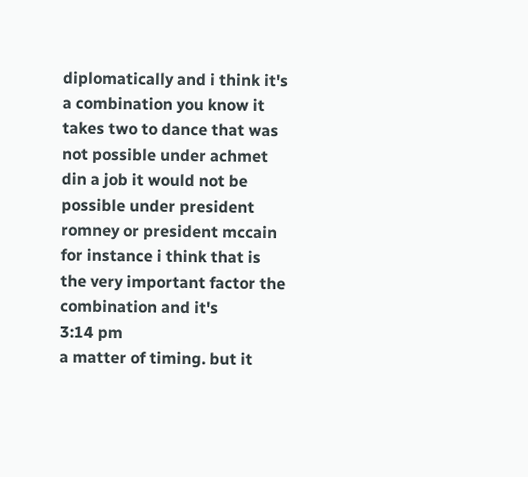diplomatically and i think it's a combination you know it takes two to dance that was not possible under achmet din a job it would not be possible under president romney or president mccain for instance i think that is the very important factor the combination and it's
3:14 pm
a matter of timing. but it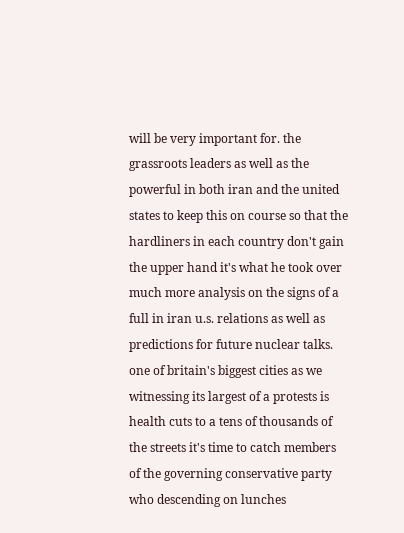will be very important for. the grassroots leaders as well as the powerful in both iran and the united states to keep this on course so that the hardliners in each country don't gain the upper hand it's what he took over much more analysis on the signs of a full in iran u.s. relations as well as predictions for future nuclear talks. one of britain's biggest cities as we witnessing its largest of a protests is health cuts to a tens of thousands of the streets it's time to catch members of the governing conservative party who descending on lunches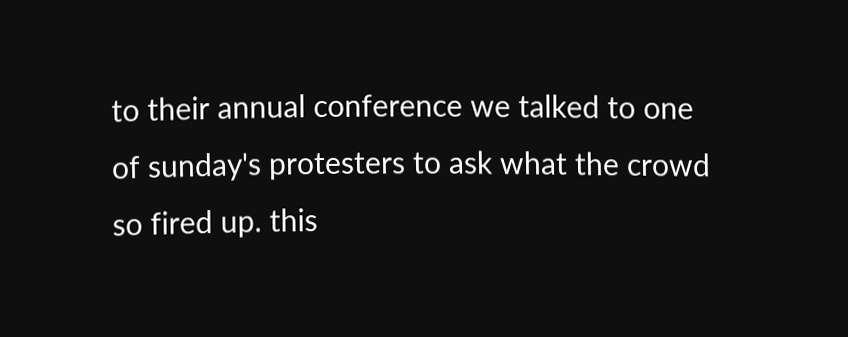to their annual conference we talked to one of sunday's protesters to ask what the crowd so fired up. this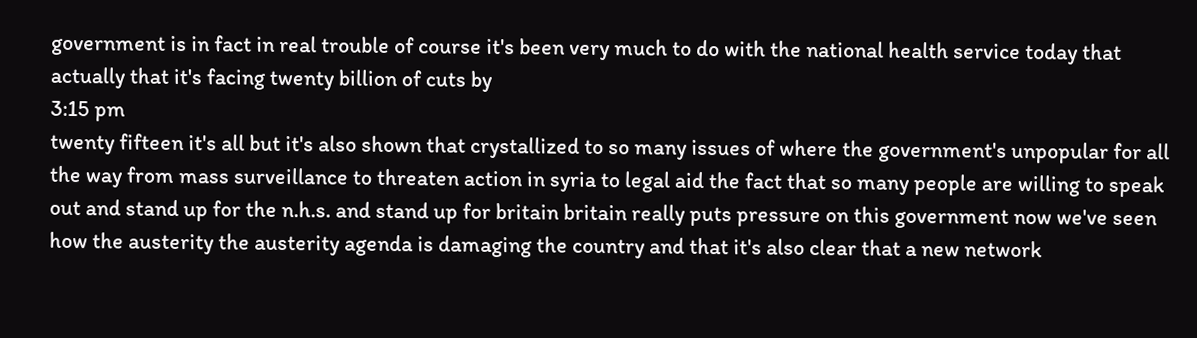government is in fact in real trouble of course it's been very much to do with the national health service today that actually that it's facing twenty billion of cuts by
3:15 pm
twenty fifteen it's all but it's also shown that crystallized to so many issues of where the government's unpopular for all the way from mass surveillance to threaten action in syria to legal aid the fact that so many people are willing to speak out and stand up for the n.h.s. and stand up for britain britain really puts pressure on this government now we've seen how the austerity the austerity agenda is damaging the country and that it's also clear that a new network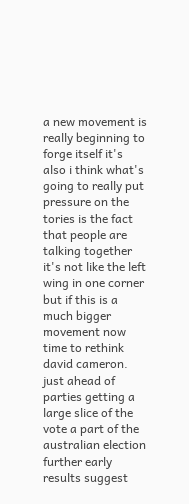a new movement is really beginning to forge itself it's also i think what's going to really put pressure on the tories is the fact that people are talking together it's not like the left wing in one corner but if this is a much bigger movement now time to rethink david cameron. just ahead of parties getting a large slice of the vote a part of the australian election further early results suggest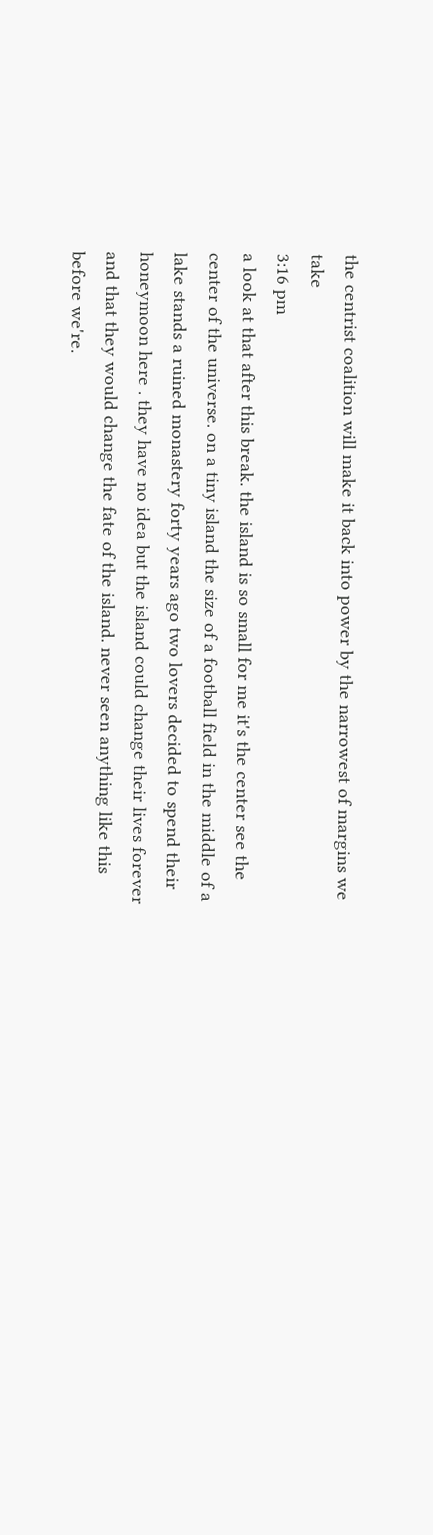the centrist coalition will make it back into power by the narrowest of margins we take
3:16 pm
a look at that after this break. the island is so small for me it's the center see the center of the universe. on a tiny island the size of a football field in the middle of a lake stands a ruined monastery forty years ago two lovers decided to spend their honeymoon here . they have no idea but the island could change their lives forever and that they would change the fate of the island. never seen anything like this before we're.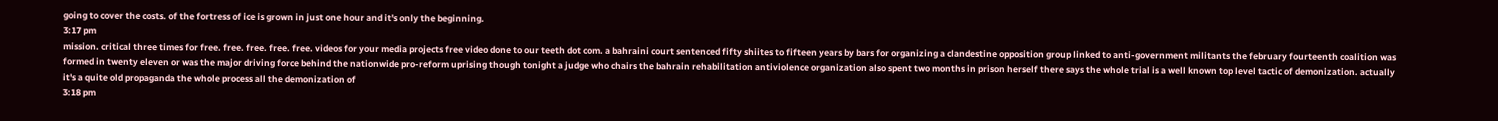going to cover the costs. of the fortress of ice is grown in just one hour and it's only the beginning.
3:17 pm
mission. critical three times for free. free. free. free. free. videos for your media projects free video done to our teeth dot com. a bahraini court sentenced fifty shiites to fifteen years by bars for organizing a clandestine opposition group linked to anti-government militants the february fourteenth coalition was formed in twenty eleven or was the major driving force behind the nationwide pro-reform uprising though tonight a judge who chairs the bahrain rehabilitation antiviolence organization also spent two months in prison herself there says the whole trial is a well known top level tactic of demonization. actually it's a quite old propaganda the whole process all the demonization of
3:18 pm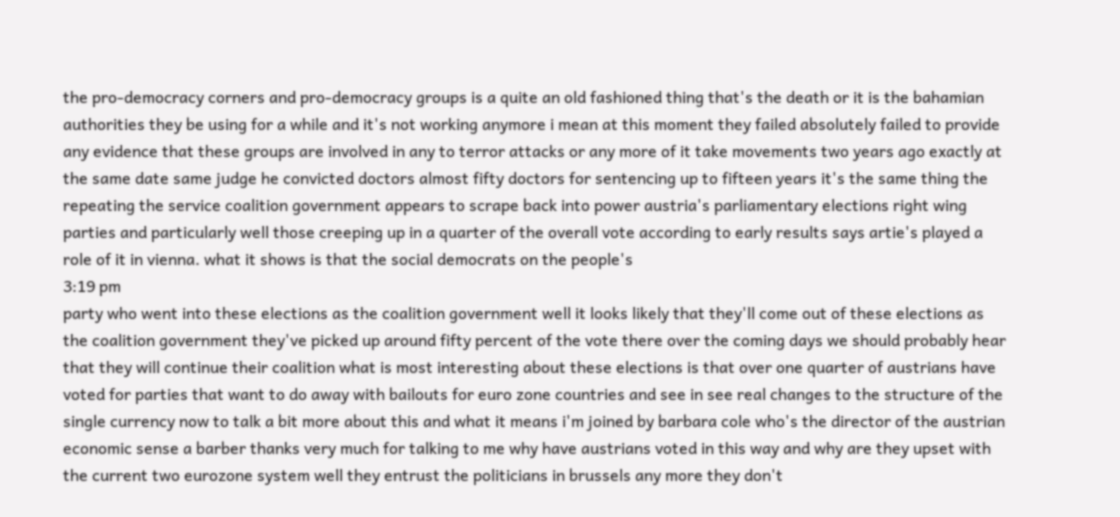the pro-democracy corners and pro-democracy groups is a quite an old fashioned thing that's the death or it is the bahamian authorities they be using for a while and it's not working anymore i mean at this moment they failed absolutely failed to provide any evidence that these groups are involved in any to terror attacks or any more of it take movements two years ago exactly at the same date same judge he convicted doctors almost fifty doctors for sentencing up to fifteen years it's the same thing the repeating the service coalition government appears to scrape back into power austria's parliamentary elections right wing parties and particularly well those creeping up in a quarter of the overall vote according to early results says artie's played a role of it in vienna. what it shows is that the social democrats on the people's
3:19 pm
party who went into these elections as the coalition government well it looks likely that they'll come out of these elections as the coalition government they've picked up around fifty percent of the vote there over the coming days we should probably hear that they will continue their coalition what is most interesting about these elections is that over one quarter of austrians have voted for parties that want to do away with bailouts for euro zone countries and see in see real changes to the structure of the single currency now to talk a bit more about this and what it means i'm joined by barbara cole who's the director of the austrian economic sense a barber thanks very much for talking to me why have austrians voted in this way and why are they upset with the current two eurozone system well they entrust the politicians in brussels any more they don't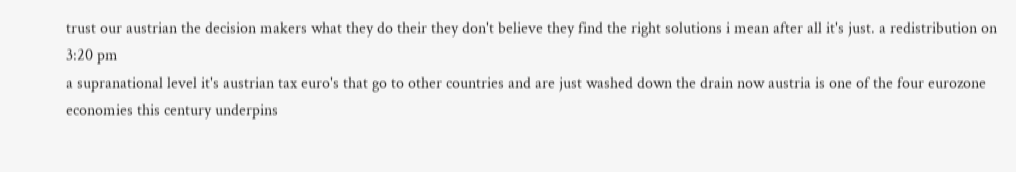trust our austrian the decision makers what they do their they don't believe they find the right solutions i mean after all it's just. a redistribution on
3:20 pm
a supranational level it's austrian tax euro's that go to other countries and are just washed down the drain now austria is one of the four eurozone economies this century underpins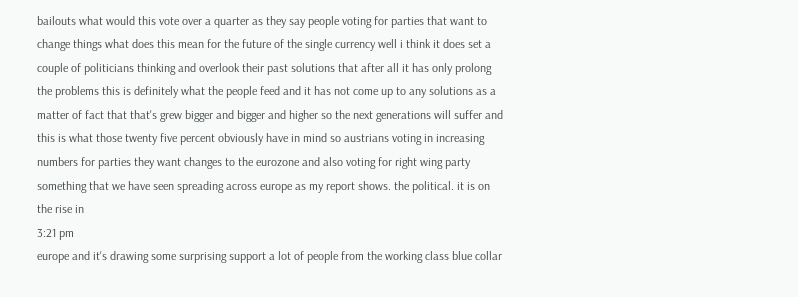bailouts what would this vote over a quarter as they say people voting for parties that want to change things what does this mean for the future of the single currency well i think it does set a couple of politicians thinking and overlook their past solutions that after all it has only prolong the problems this is definitely what the people feed and it has not come up to any solutions as a matter of fact that that's grew bigger and bigger and higher so the next generations will suffer and this is what those twenty five percent obviously have in mind so austrians voting in increasing numbers for parties they want changes to the eurozone and also voting for right wing party something that we have seen spreading across europe as my report shows. the political. it is on the rise in
3:21 pm
europe and it's drawing some surprising support a lot of people from the working class blue collar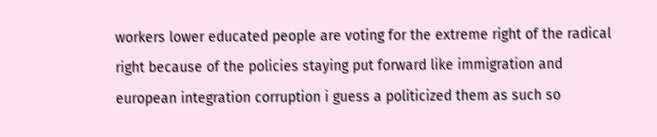workers lower educated people are voting for the extreme right of the radical right because of the policies staying put forward like immigration and european integration corruption i guess a politicized them as such so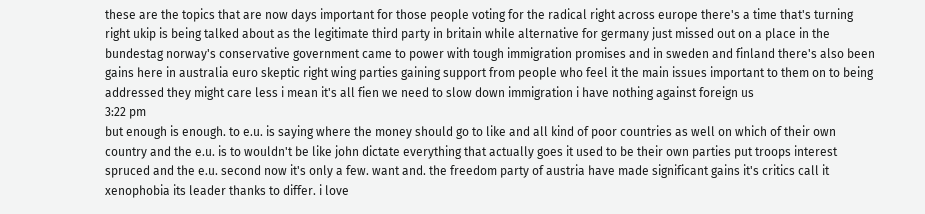these are the topics that are now days important for those people voting for the radical right across europe there's a time that's turning right ukip is being talked about as the legitimate third party in britain while alternative for germany just missed out on a place in the bundestag norway's conservative government came to power with tough immigration promises and in sweden and finland there's also been gains here in australia euro skeptic right wing parties gaining support from people who feel it the main issues important to them on to being addressed they might care less i mean it's all fien we need to slow down immigration i have nothing against foreign us
3:22 pm
but enough is enough. to e.u. is saying where the money should go to like and all kind of poor countries as well on which of their own country and the e.u. is to wouldn't be like john dictate everything that actually goes it used to be their own parties put troops interest spruced and the e.u. second now it's only a few. want and. the freedom party of austria have made significant gains it's critics call it xenophobia its leader thanks to differ. i love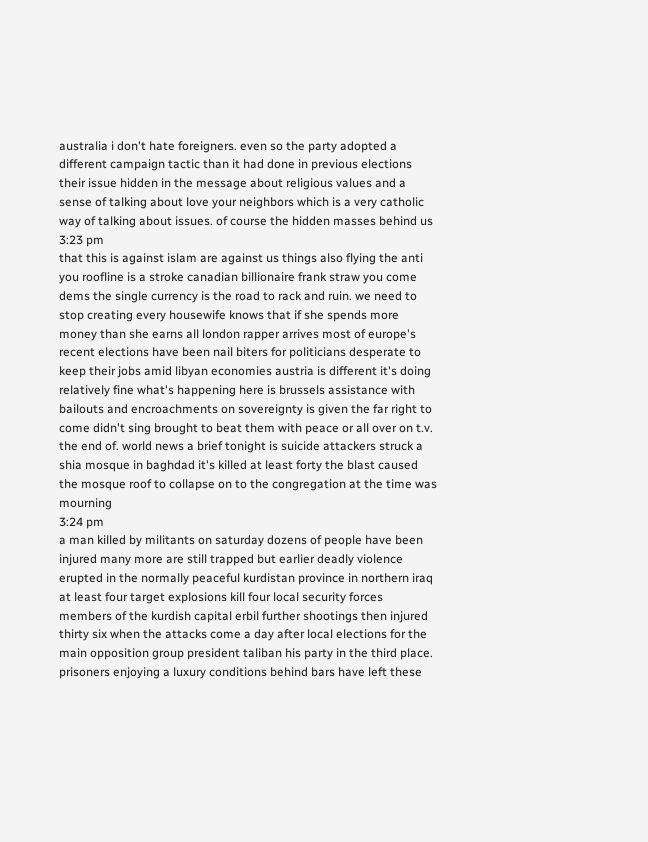australia i don't hate foreigners. even so the party adopted a different campaign tactic than it had done in previous elections their issue hidden in the message about religious values and a sense of talking about love your neighbors which is a very catholic way of talking about issues. of course the hidden masses behind us
3:23 pm
that this is against islam are against us things also flying the anti you roofline is a stroke canadian billionaire frank straw you come dems the single currency is the road to rack and ruin. we need to stop creating every housewife knows that if she spends more money than she earns all london rapper arrives most of europe's recent elections have been nail biters for politicians desperate to keep their jobs amid libyan economies austria is different it's doing relatively fine what's happening here is brussels assistance with bailouts and encroachments on sovereignty is given the far right to come didn't sing brought to beat them with peace or all over on t.v. the end of. world news a brief tonight is suicide attackers struck a shia mosque in baghdad it's killed at least forty the blast caused the mosque roof to collapse on to the congregation at the time was mourning
3:24 pm
a man killed by militants on saturday dozens of people have been injured many more are still trapped but earlier deadly violence erupted in the normally peaceful kurdistan province in northern iraq at least four target explosions kill four local security forces members of the kurdish capital erbil further shootings then injured thirty six when the attacks come a day after local elections for the main opposition group president taliban his party in the third place. prisoners enjoying a luxury conditions behind bars have left these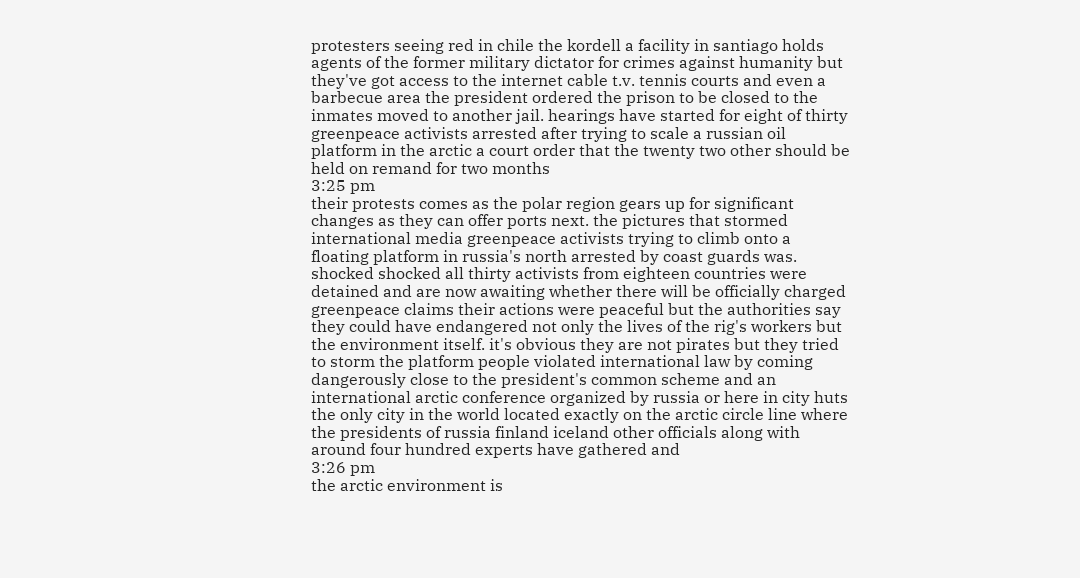protesters seeing red in chile the kordell a facility in santiago holds agents of the former military dictator for crimes against humanity but they've got access to the internet cable t.v. tennis courts and even a barbecue area the president ordered the prison to be closed to the inmates moved to another jail. hearings have started for eight of thirty greenpeace activists arrested after trying to scale a russian oil platform in the arctic a court order that the twenty two other should be held on remand for two months
3:25 pm
their protests comes as the polar region gears up for significant changes as they can offer ports next. the pictures that stormed international media greenpeace activists trying to climb onto a floating platform in russia's north arrested by coast guards was. shocked shocked all thirty activists from eighteen countries were detained and are now awaiting whether there will be officially charged greenpeace claims their actions were peaceful but the authorities say they could have endangered not only the lives of the rig's workers but the environment itself. it's obvious they are not pirates but they tried to storm the platform people violated international law by coming dangerously close to the president's common scheme and an international arctic conference organized by russia or here in city huts the only city in the world located exactly on the arctic circle line where the presidents of russia finland iceland other officials along with around four hundred experts have gathered and
3:26 pm
the arctic environment is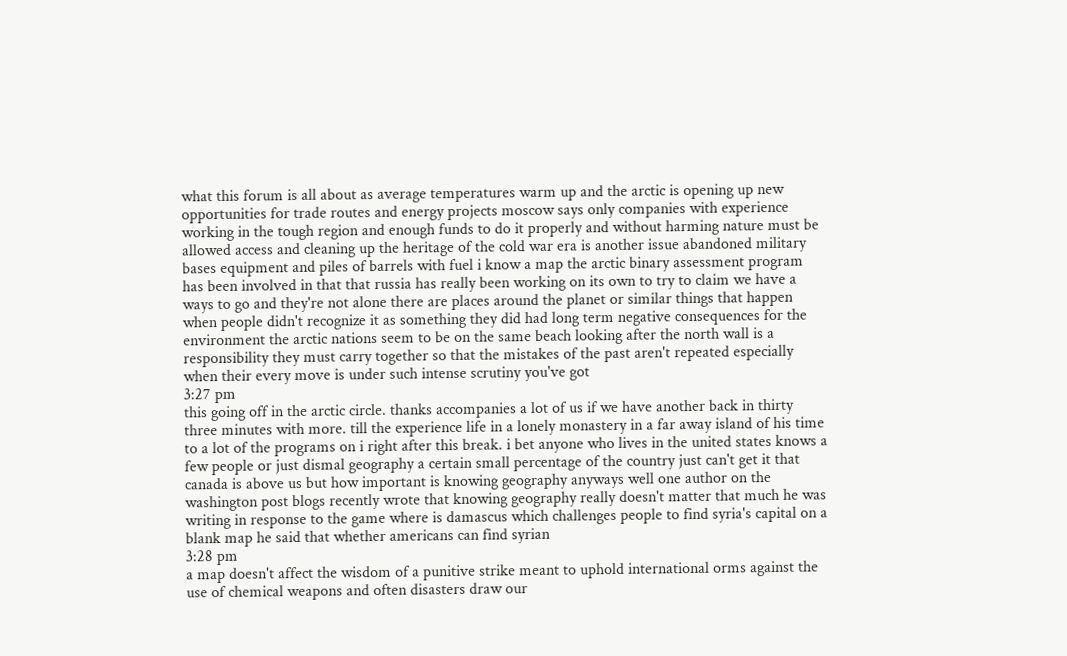what this forum is all about as average temperatures warm up and the arctic is opening up new opportunities for trade routes and energy projects moscow says only companies with experience working in the tough region and enough funds to do it properly and without harming nature must be allowed access and cleaning up the heritage of the cold war era is another issue abandoned military bases equipment and piles of barrels with fuel i know a map the arctic binary assessment program has been involved in that that russia has really been working on its own to try to claim we have a ways to go and they're not alone there are places around the planet or similar things that happen when people didn't recognize it as something they did had long term negative consequences for the environment the arctic nations seem to be on the same beach looking after the north wall is a responsibility they must carry together so that the mistakes of the past aren't repeated especially when their every move is under such intense scrutiny you've got
3:27 pm
this going off in the arctic circle. thanks accompanies a lot of us if we have another back in thirty three minutes with more. till the experience life in a lonely monastery in a far away island of his time to a lot of the programs on i right after this break. i bet anyone who lives in the united states knows a few people or just dismal geography a certain small percentage of the country just can't get it that canada is above us but how important is knowing geography anyways well one author on the washington post blogs recently wrote that knowing geography really doesn't matter that much he was writing in response to the game where is damascus which challenges people to find syria's capital on a blank map he said that whether americans can find syrian
3:28 pm
a map doesn't affect the wisdom of a punitive strike meant to uphold international orms against the use of chemical weapons and often disasters draw our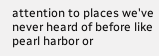attention to places we've never heard of before like pearl harbor or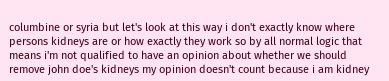columbine or syria but let's look at this way i don't exactly know where persons kidneys are or how exactly they work so by all normal logic that means i'm not qualified to have an opinion about whether we should remove john doe's kidneys my opinion doesn't count because i am kidney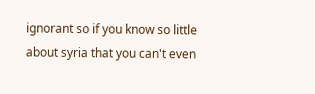ignorant so if you know so little about syria that you can't even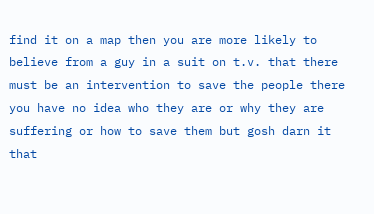find it on a map then you are more likely to believe from a guy in a suit on t.v. that there must be an intervention to save the people there you have no idea who they are or why they are suffering or how to save them but gosh darn it that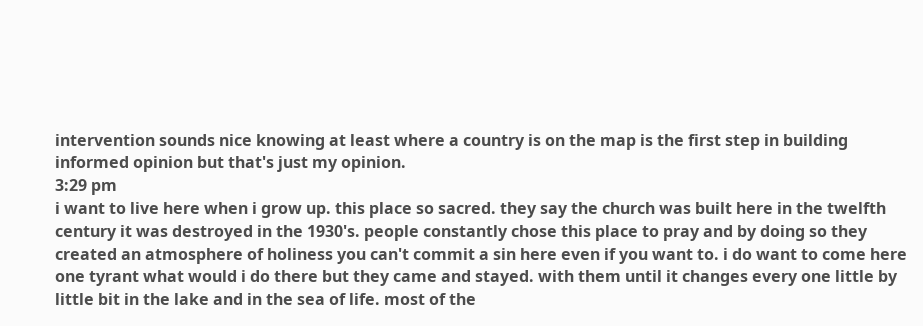intervention sounds nice knowing at least where a country is on the map is the first step in building informed opinion but that's just my opinion.
3:29 pm
i want to live here when i grow up. this place so sacred. they say the church was built here in the twelfth century it was destroyed in the 1930's. people constantly chose this place to pray and by doing so they created an atmosphere of holiness you can't commit a sin here even if you want to. i do want to come here one tyrant what would i do there but they came and stayed. with them until it changes every one little by little bit in the lake and in the sea of life. most of the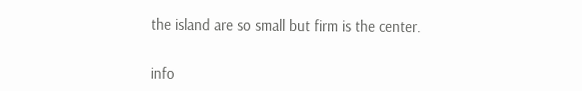the island are so small but firm is the center.


info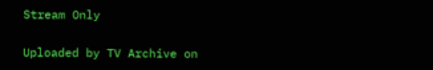Stream Only

Uploaded by TV Archive on